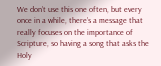We don’t use this one often, but every once in a while, there’s a message that really focuses on the importance of Scripture, so having a song that asks the Holy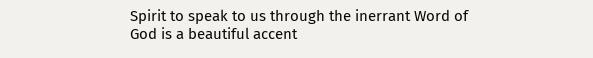Spirit to speak to us through the inerrant Word of God is a beautiful accent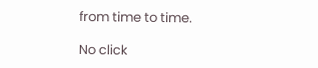from time to time.

No click